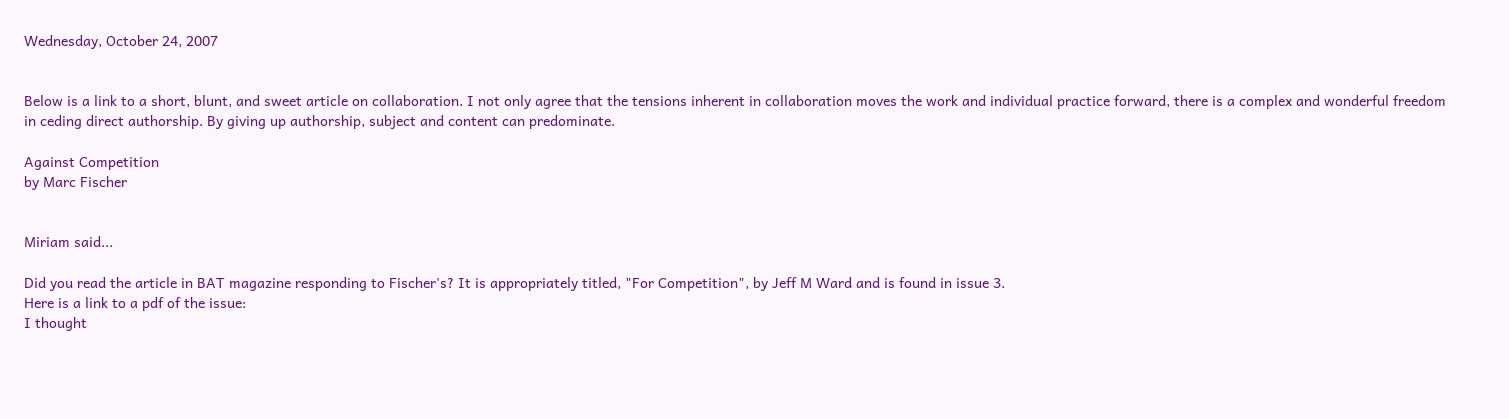Wednesday, October 24, 2007


Below is a link to a short, blunt, and sweet article on collaboration. I not only agree that the tensions inherent in collaboration moves the work and individual practice forward, there is a complex and wonderful freedom in ceding direct authorship. By giving up authorship, subject and content can predominate.

Against Competition
by Marc Fischer


Miriam said...

Did you read the article in BAT magazine responding to Fischer's? It is appropriately titled, "For Competition", by Jeff M Ward and is found in issue 3.
Here is a link to a pdf of the issue:
I thought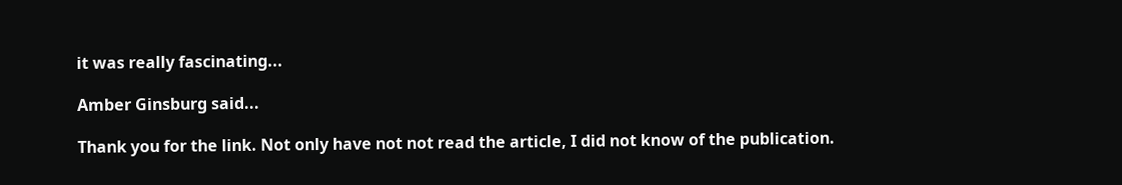it was really fascinating...

Amber Ginsburg said...

Thank you for the link. Not only have not not read the article, I did not know of the publication.